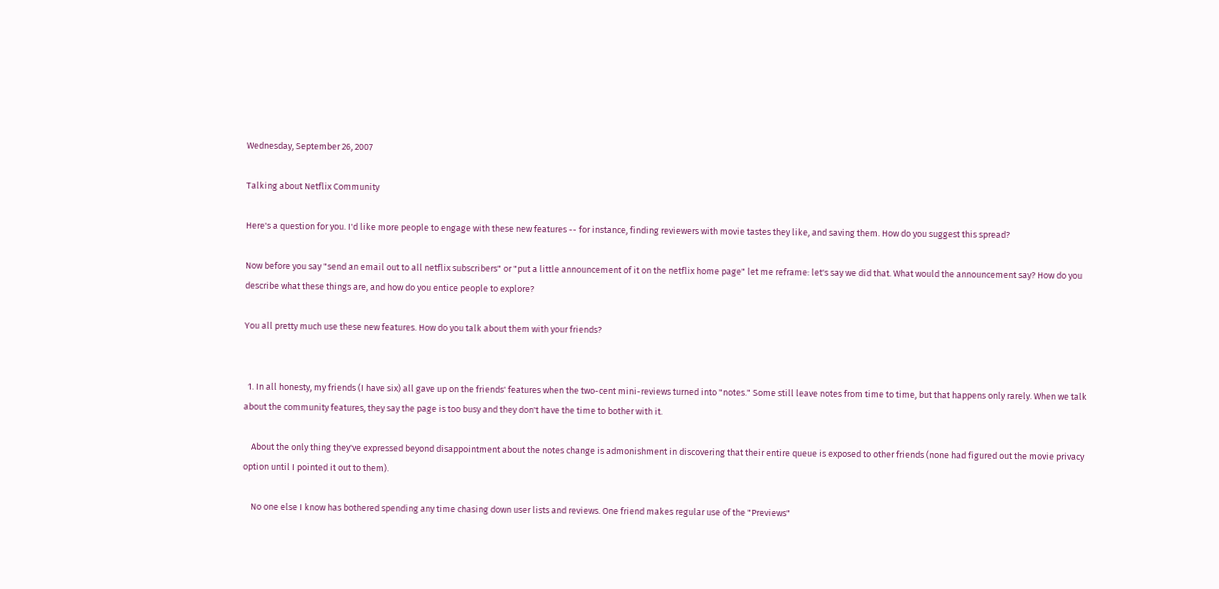Wednesday, September 26, 2007

Talking about Netflix Community

Here's a question for you. I'd like more people to engage with these new features -- for instance, finding reviewers with movie tastes they like, and saving them. How do you suggest this spread?

Now before you say "send an email out to all netflix subscribers" or "put a little announcement of it on the netflix home page" let me reframe: let's say we did that. What would the announcement say? How do you describe what these things are, and how do you entice people to explore?

You all pretty much use these new features. How do you talk about them with your friends?


  1. In all honesty, my friends (I have six) all gave up on the friends' features when the two-cent mini-reviews turned into "notes." Some still leave notes from time to time, but that happens only rarely. When we talk about the community features, they say the page is too busy and they don't have the time to bother with it.

    About the only thing they've expressed beyond disappointment about the notes change is admonishment in discovering that their entire queue is exposed to other friends (none had figured out the movie privacy option until I pointed it out to them).

    No one else I know has bothered spending any time chasing down user lists and reviews. One friend makes regular use of the "Previews"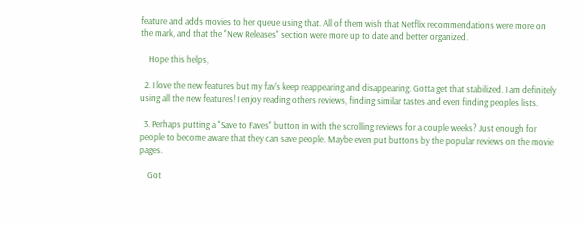feature and adds movies to her queue using that. All of them wish that Netflix recommendations were more on the mark, and that the "New Releases" section were more up to date and better organized.

    Hope this helps,

  2. I love the new features but my fav's keep reappearing and disappearing. Gotta get that stabilized. I am definitely using all the new features! I enjoy reading others reviews, finding similar tastes and even finding peoples lists.

  3. Perhaps putting a "Save to Faves" button in with the scrolling reviews for a couple weeks? Just enough for people to become aware that they can save people. Maybe even put buttons by the popular reviews on the movie pages.

    Got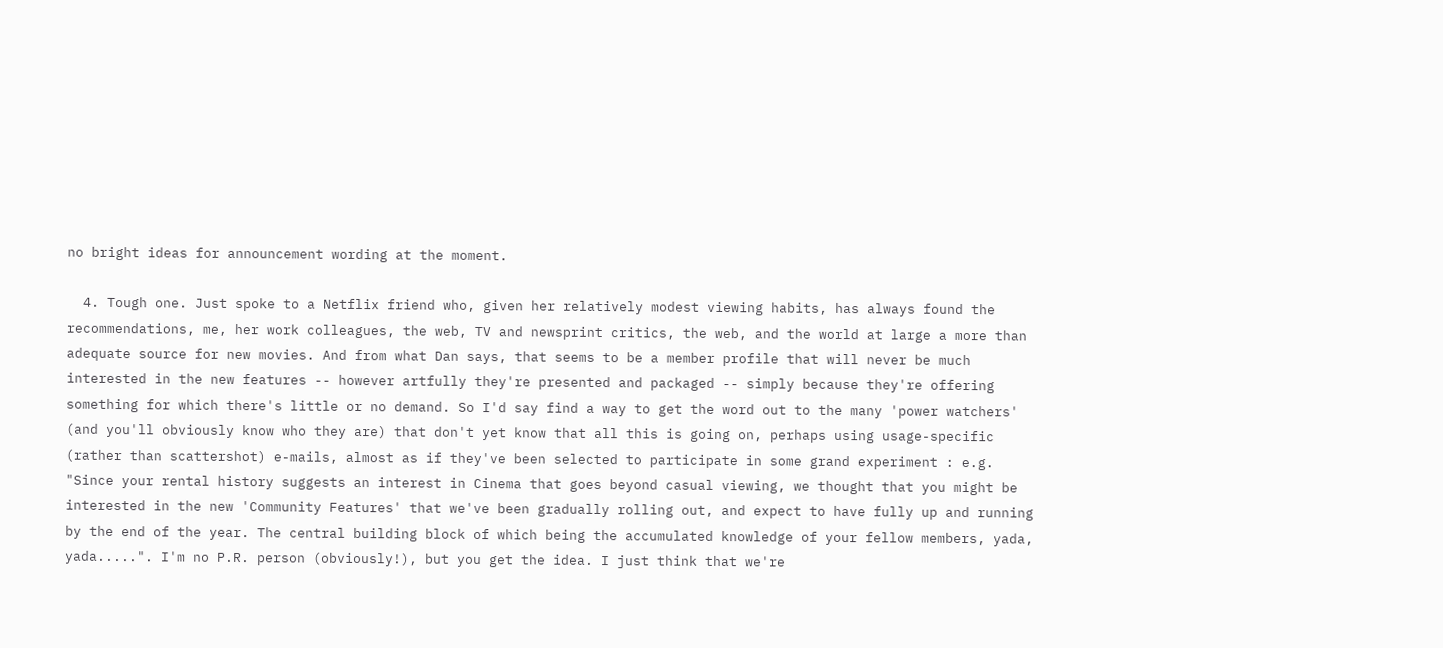no bright ideas for announcement wording at the moment.

  4. Tough one. Just spoke to a Netflix friend who, given her relatively modest viewing habits, has always found the recommendations, me, her work colleagues, the web, TV and newsprint critics, the web, and the world at large a more than adequate source for new movies. And from what Dan says, that seems to be a member profile that will never be much interested in the new features -- however artfully they're presented and packaged -- simply because they're offering something for which there's little or no demand. So I'd say find a way to get the word out to the many 'power watchers' (and you'll obviously know who they are) that don't yet know that all this is going on, perhaps using usage-specific (rather than scattershot) e-mails, almost as if they've been selected to participate in some grand experiment : e.g. "Since your rental history suggests an interest in Cinema that goes beyond casual viewing, we thought that you might be interested in the new 'Community Features' that we've been gradually rolling out, and expect to have fully up and running by the end of the year. The central building block of which being the accumulated knowledge of your fellow members, yada, yada.....". I'm no P.R. person (obviously!), but you get the idea. I just think that we're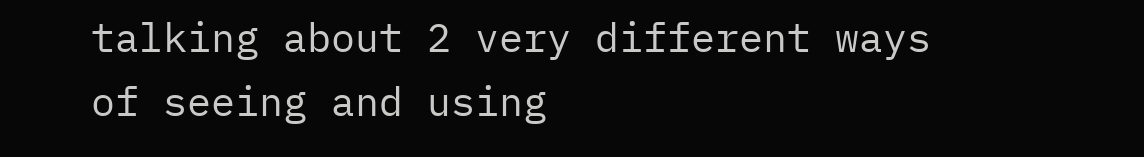talking about 2 very different ways of seeing and using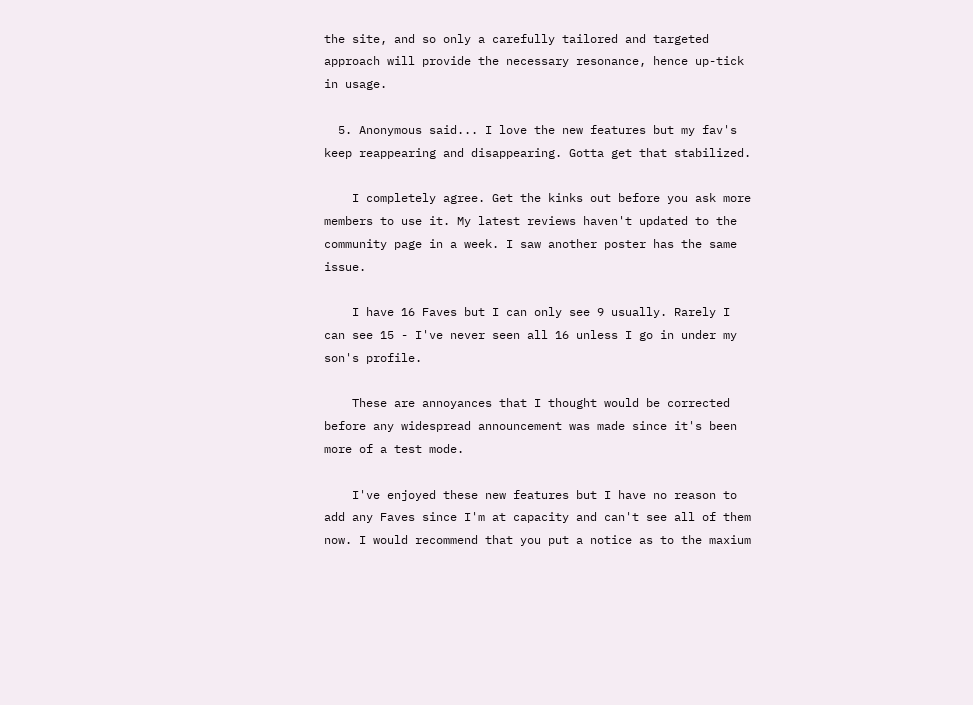the site, and so only a carefully tailored and targeted approach will provide the necessary resonance, hence up-tick in usage.

  5. Anonymous said... I love the new features but my fav's keep reappearing and disappearing. Gotta get that stabilized.

    I completely agree. Get the kinks out before you ask more members to use it. My latest reviews haven't updated to the community page in a week. I saw another poster has the same issue.

    I have 16 Faves but I can only see 9 usually. Rarely I can see 15 - I've never seen all 16 unless I go in under my son's profile.

    These are annoyances that I thought would be corrected before any widespread announcement was made since it's been more of a test mode.

    I've enjoyed these new features but I have no reason to add any Faves since I'm at capacity and can't see all of them now. I would recommend that you put a notice as to the maxium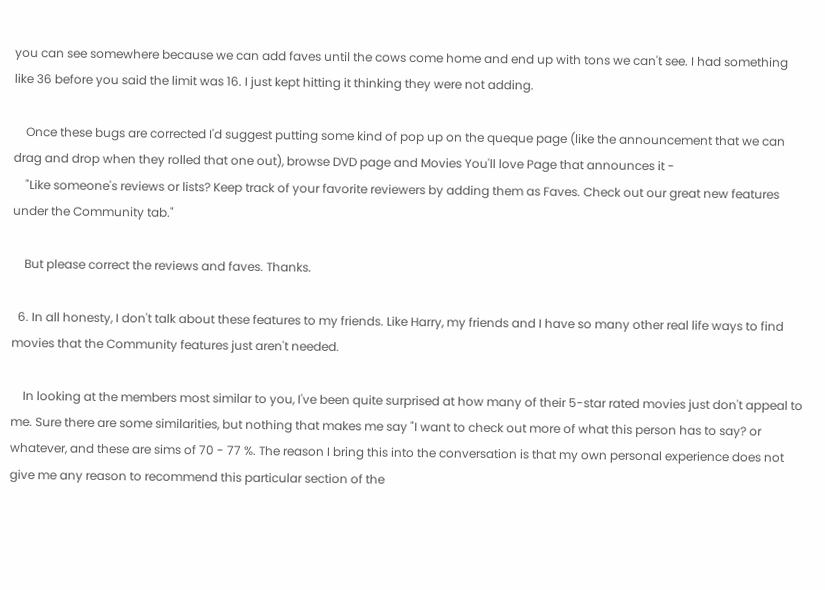you can see somewhere because we can add faves until the cows come home and end up with tons we can't see. I had something like 36 before you said the limit was 16. I just kept hitting it thinking they were not adding.

    Once these bugs are corrected I'd suggest putting some kind of pop up on the queque page (like the announcement that we can drag and drop when they rolled that one out), browse DVD page and Movies You'll love Page that announces it -
    "Like someone's reviews or lists? Keep track of your favorite reviewers by adding them as Faves. Check out our great new features under the Community tab."

    But please correct the reviews and faves. Thanks.

  6. In all honesty, I don't talk about these features to my friends. Like Harry, my friends and I have so many other real life ways to find movies that the Community features just aren't needed.

    In looking at the members most similar to you, I've been quite surprised at how many of their 5-star rated movies just don't appeal to me. Sure there are some similarities, but nothing that makes me say "I want to check out more of what this person has to say? or whatever, and these are sims of 70 - 77 %. The reason I bring this into the conversation is that my own personal experience does not give me any reason to recommend this particular section of the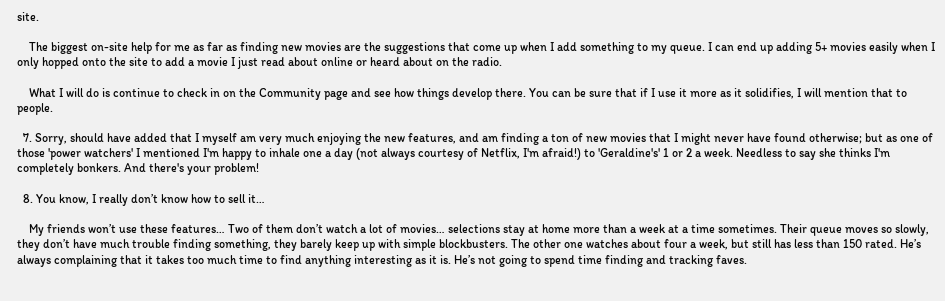site.

    The biggest on-site help for me as far as finding new movies are the suggestions that come up when I add something to my queue. I can end up adding 5+ movies easily when I only hopped onto the site to add a movie I just read about online or heard about on the radio.

    What I will do is continue to check in on the Community page and see how things develop there. You can be sure that if I use it more as it solidifies, I will mention that to people.

  7. Sorry, should have added that I myself am very much enjoying the new features, and am finding a ton of new movies that I might never have found otherwise; but as one of those 'power watchers' I mentioned I'm happy to inhale one a day (not always courtesy of Netflix, I'm afraid!) to 'Geraldine's' 1 or 2 a week. Needless to say she thinks I'm completely bonkers. And there's your problem!

  8. You know, I really don’t know how to sell it…

    My friends won’t use these features… Two of them don’t watch a lot of movies… selections stay at home more than a week at a time sometimes. Their queue moves so slowly, they don’t have much trouble finding something, they barely keep up with simple blockbusters. The other one watches about four a week, but still has less than 150 rated. He’s always complaining that it takes too much time to find anything interesting as it is. He’s not going to spend time finding and tracking faves.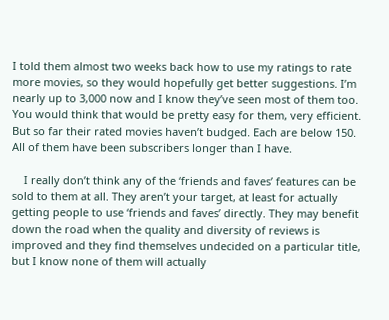I told them almost two weeks back how to use my ratings to rate more movies, so they would hopefully get better suggestions. I’m nearly up to 3,000 now and I know they’ve seen most of them too. You would think that would be pretty easy for them, very efficient. But so far their rated movies haven’t budged. Each are below 150. All of them have been subscribers longer than I have.

    I really don’t think any of the ‘friends and faves’ features can be sold to them at all. They aren’t your target, at least for actually getting people to use ‘friends and faves’ directly. They may benefit down the road when the quality and diversity of reviews is improved and they find themselves undecided on a particular title, but I know none of them will actually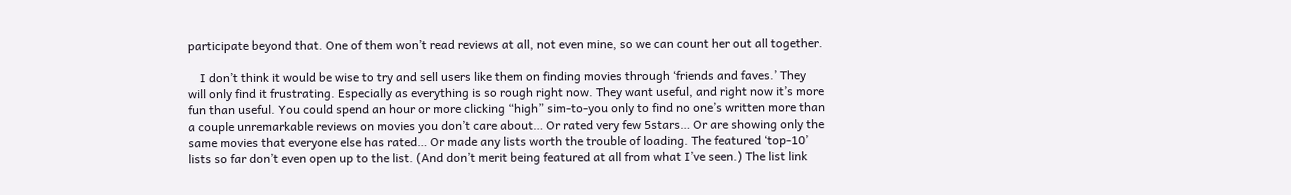participate beyond that. One of them won’t read reviews at all, not even mine, so we can count her out all together.

    I don’t think it would be wise to try and sell users like them on finding movies through ‘friends and faves.’ They will only find it frustrating. Especially as everything is so rough right now. They want useful, and right now it’s more fun than useful. You could spend an hour or more clicking “high” sim-to-you only to find no one’s written more than a couple unremarkable reviews on movies you don’t care about… Or rated very few 5stars… Or are showing only the same movies that everyone else has rated… Or made any lists worth the trouble of loading. The featured ‘top-10’ lists so far don’t even open up to the list. (And don’t merit being featured at all from what I’ve seen.) The list link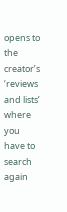opens to the creator’s ‘reviews and lists’ where you have to search again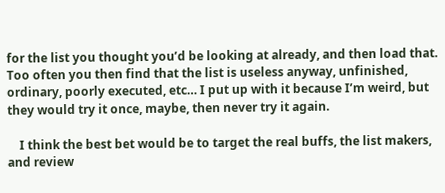for the list you thought you’d be looking at already, and then load that. Too often you then find that the list is useless anyway, unfinished, ordinary, poorly executed, etc… I put up with it because I’m weird, but they would try it once, maybe, then never try it again.

    I think the best bet would be to target the real buffs, the list makers, and review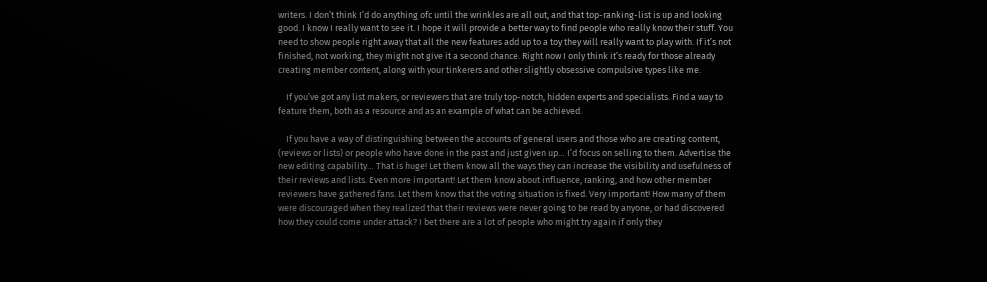writers. I don’t think I’d do anything ofc until the wrinkles are all out, and that top-ranking-list is up and looking good. I know I really want to see it. I hope it will provide a better way to find people who really know their stuff. You need to show people right away that all the new features add up to a toy they will really want to play with. If it’s not finished, not working, they might not give it a second chance. Right now I only think it’s ready for those already creating member content, along with your tinkerers and other slightly obsessive compulsive types like me.

    If you’ve got any list makers, or reviewers that are truly top-notch, hidden experts and specialists. Find a way to feature them, both as a resource and as an example of what can be achieved.

    If you have a way of distinguishing between the accounts of general users and those who are creating content, (reviews or lists) or people who have done in the past and just given up… I’d focus on selling to them. Advertise the new editing capability… That is huge! Let them know all the ways they can increase the visibility and usefulness of their reviews and lists. Even more important! Let them know about influence, ranking, and how other member reviewers have gathered fans. Let them know that the voting situation is fixed. Very important! How many of them were discouraged when they realized that their reviews were never going to be read by anyone, or had discovered how they could come under attack? I bet there are a lot of people who might try again if only they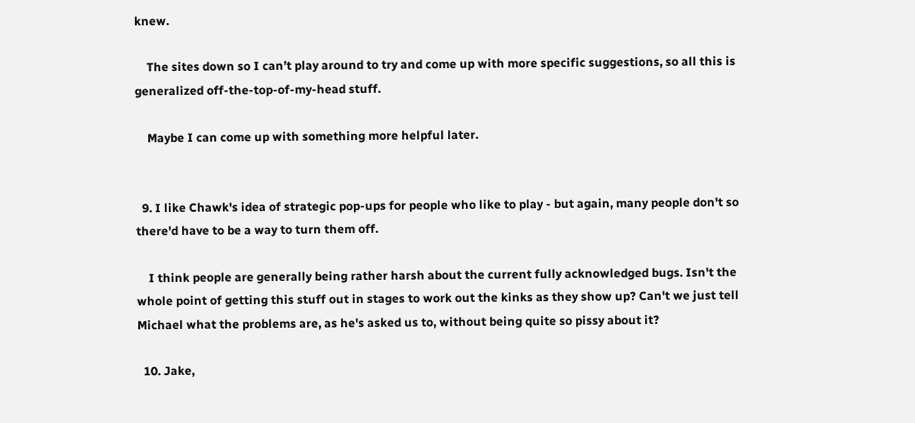knew.

    The sites down so I can’t play around to try and come up with more specific suggestions, so all this is generalized off-the-top-of-my-head stuff.

    Maybe I can come up with something more helpful later.


  9. I like Chawk's idea of strategic pop-ups for people who like to play - but again, many people don't so there'd have to be a way to turn them off.

    I think people are generally being rather harsh about the current fully acknowledged bugs. Isn't the whole point of getting this stuff out in stages to work out the kinks as they show up? Can't we just tell Michael what the problems are, as he's asked us to, without being quite so pissy about it?

  10. Jake,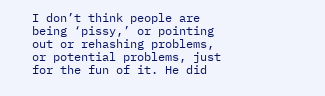I don’t think people are being ‘pissy,’ or pointing out or rehashing problems, or potential problems, just for the fun of it. He did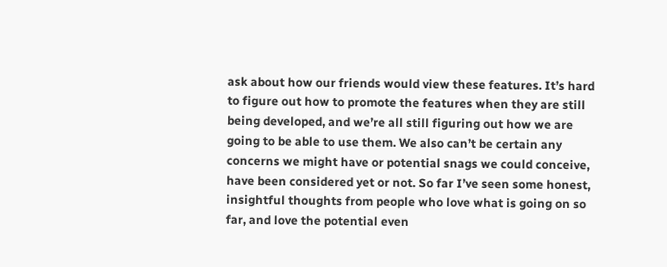ask about how our friends would view these features. It’s hard to figure out how to promote the features when they are still being developed, and we’re all still figuring out how we are going to be able to use them. We also can’t be certain any concerns we might have or potential snags we could conceive, have been considered yet or not. So far I’ve seen some honest, insightful thoughts from people who love what is going on so far, and love the potential even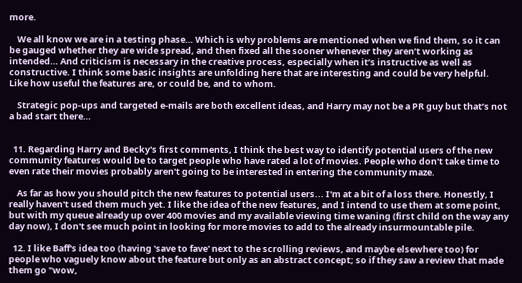more.

    We all know we are in a testing phase… Which is why problems are mentioned when we find them, so it can be gauged whether they are wide spread, and then fixed all the sooner whenever they aren’t working as intended… And criticism is necessary in the creative process, especially when it’s instructive as well as constructive. I think some basic insights are unfolding here that are interesting and could be very helpful. Like how useful the features are, or could be, and to whom.

    Strategic pop-ups and targeted e-mails are both excellent ideas, and Harry may not be a PR guy but that’s not a bad start there…


  11. Regarding Harry and Becky's first comments, I think the best way to identify potential users of the new community features would be to target people who have rated a lot of movies. People who don't take time to even rate their movies probably aren't going to be interested in entering the community maze.

    As far as how you should pitch the new features to potential users... I'm at a bit of a loss there. Honestly, I really haven't used them much yet. I like the idea of the new features, and I intend to use them at some point, but with my queue already up over 400 movies and my available viewing time waning (first child on the way any day now), I don't see much point in looking for more movies to add to the already insurmountable pile.

  12. I like Baff's idea too (having 'save to fave' next to the scrolling reviews, and maybe elsewhere too) for people who vaguely know about the feature but only as an abstract concept; so if they saw a review that made them go "wow,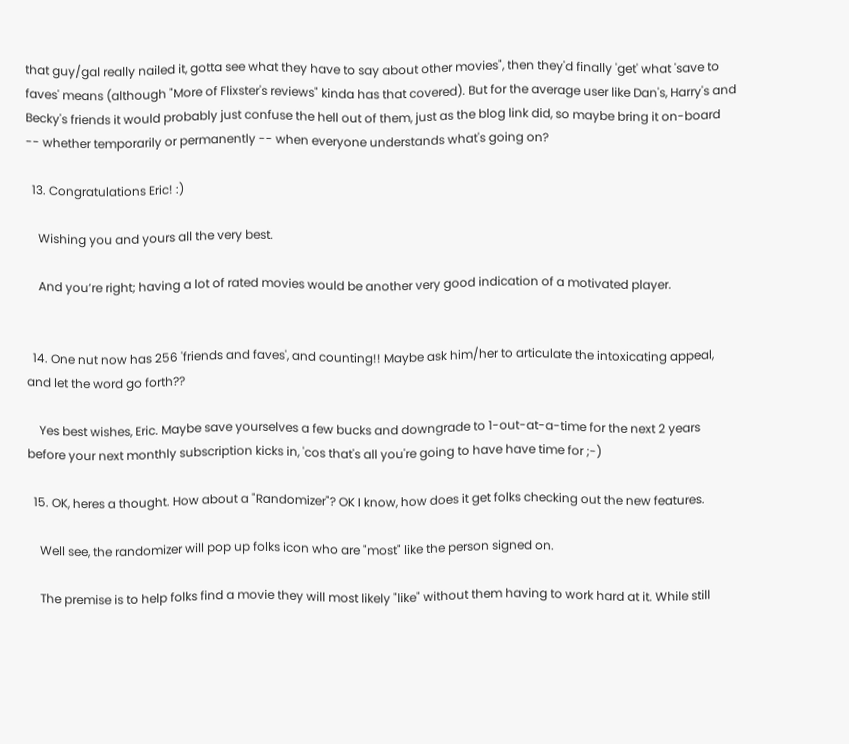that guy/gal really nailed it, gotta see what they have to say about other movies", then they'd finally 'get' what 'save to faves' means (although "More of Flixster's reviews" kinda has that covered). But for the average user like Dan's, Harry's and Becky's friends it would probably just confuse the hell out of them, just as the blog link did, so maybe bring it on-board -- whether temporarily or permanently -- when everyone understands what's going on?

  13. Congratulations Eric! :)

    Wishing you and yours all the very best.

    And you’re right; having a lot of rated movies would be another very good indication of a motivated player.


  14. One nut now has 256 'friends and faves', and counting!! Maybe ask him/her to articulate the intoxicating appeal, and let the word go forth??

    Yes best wishes, Eric. Maybe save yourselves a few bucks and downgrade to 1-out-at-a-time for the next 2 years before your next monthly subscription kicks in, 'cos that's all you're going to have have time for ;-)

  15. OK, heres a thought. How about a "Randomizer"? OK I know, how does it get folks checking out the new features.

    Well see, the randomizer will pop up folks icon who are "most" like the person signed on.

    The premise is to help folks find a movie they will most likely "like" without them having to work hard at it. While still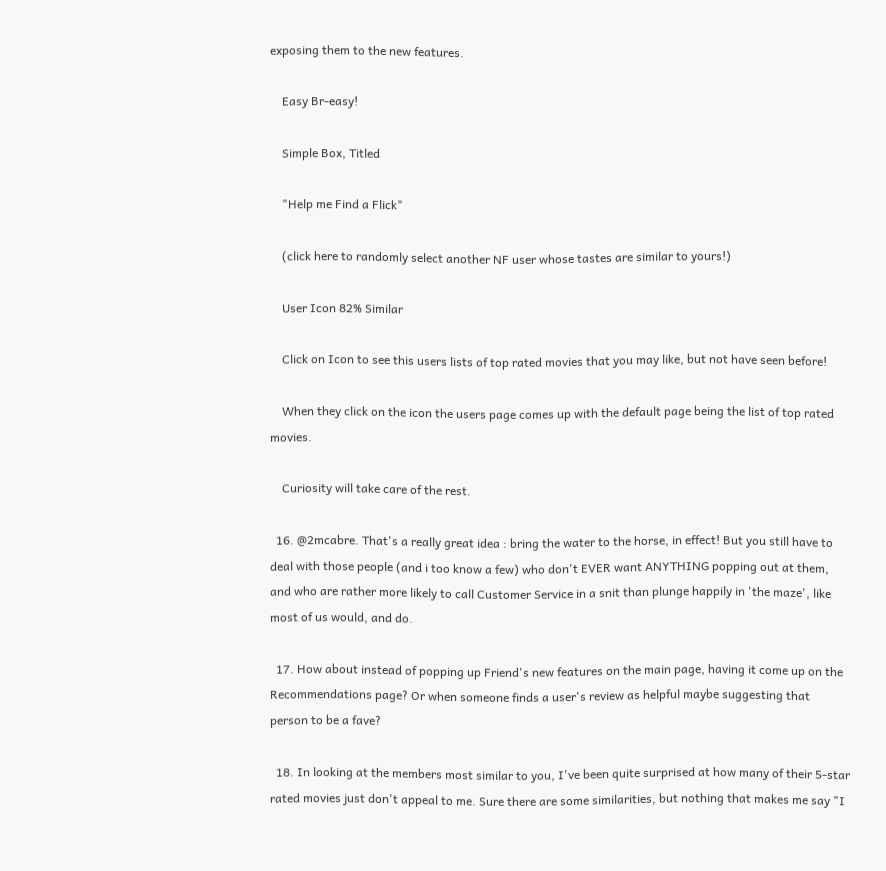exposing them to the new features.

    Easy Br-easy!

    Simple Box, Titled

    "Help me Find a Flick"

    (click here to randomly select another NF user whose tastes are similar to yours!)

    User Icon 82% Similar

    Click on Icon to see this users lists of top rated movies that you may like, but not have seen before!

    When they click on the icon the users page comes up with the default page being the list of top rated movies.

    Curiosity will take care of the rest.

  16. @2mcabre. That's a really great idea : bring the water to the horse, in effect! But you still have to deal with those people (and i too know a few) who don't EVER want ANYTHING popping out at them, and who are rather more likely to call Customer Service in a snit than plunge happily in 'the maze', like most of us would, and do.

  17. How about instead of popping up Friend's new features on the main page, having it come up on the Recommendations page? Or when someone finds a user's review as helpful maybe suggesting that person to be a fave?

  18. In looking at the members most similar to you, I've been quite surprised at how many of their 5-star rated movies just don't appeal to me. Sure there are some similarities, but nothing that makes me say "I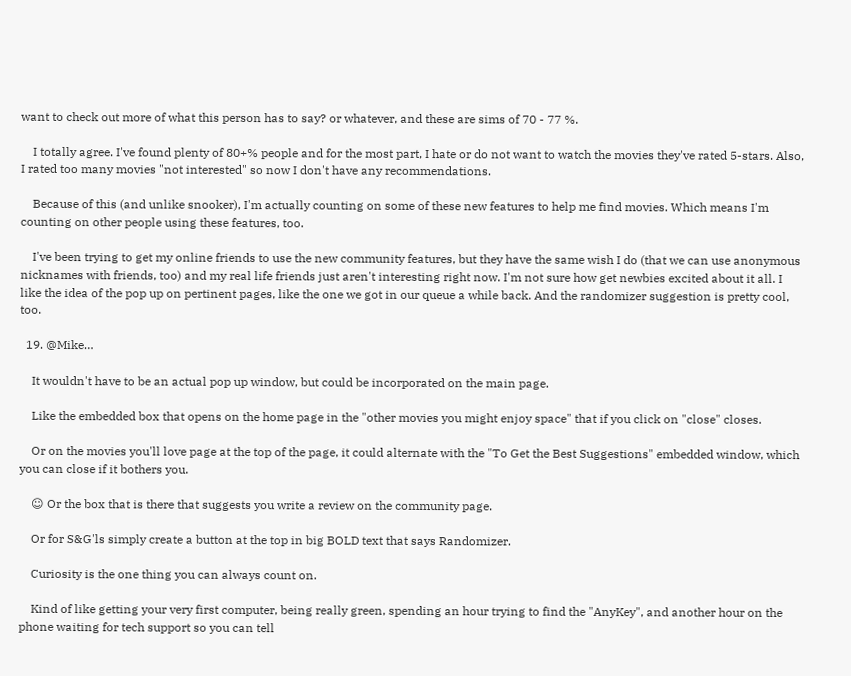want to check out more of what this person has to say? or whatever, and these are sims of 70 - 77 %.

    I totally agree. I've found plenty of 80+% people and for the most part, I hate or do not want to watch the movies they've rated 5-stars. Also, I rated too many movies "not interested" so now I don't have any recommendations.

    Because of this (and unlike snooker), I'm actually counting on some of these new features to help me find movies. Which means I'm counting on other people using these features, too.

    I've been trying to get my online friends to use the new community features, but they have the same wish I do (that we can use anonymous nicknames with friends, too) and my real life friends just aren't interesting right now. I'm not sure how get newbies excited about it all. I like the idea of the pop up on pertinent pages, like the one we got in our queue a while back. And the randomizer suggestion is pretty cool, too.

  19. @Mike…

    It wouldn't have to be an actual pop up window, but could be incorporated on the main page.

    Like the embedded box that opens on the home page in the "other movies you might enjoy space" that if you click on "close" closes.

    Or on the movies you'll love page at the top of the page, it could alternate with the "To Get the Best Suggestions" embedded window, which you can close if it bothers you.

    ☺ Or the box that is there that suggests you write a review on the community page.

    Or for S&G'ls simply create a button at the top in big BOLD text that says Randomizer.

    Curiosity is the one thing you can always count on.

    Kind of like getting your very first computer, being really green, spending an hour trying to find the "AnyKey", and another hour on the phone waiting for tech support so you can tell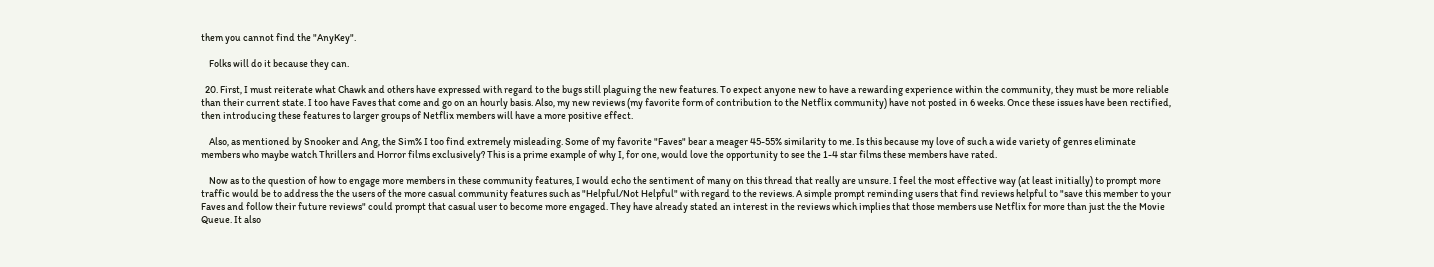them you cannot find the "AnyKey".

    Folks will do it because they can.

  20. First, I must reiterate what Chawk and others have expressed with regard to the bugs still plaguing the new features. To expect anyone new to have a rewarding experience within the community, they must be more reliable than their current state. I too have Faves that come and go on an hourly basis. Also, my new reviews (my favorite form of contribution to the Netflix community) have not posted in 6 weeks. Once these issues have been rectified, then introducing these features to larger groups of Netflix members will have a more positive effect.

    Also, as mentioned by Snooker and Ang, the Sim% I too find extremely misleading. Some of my favorite "Faves" bear a meager 45-55% similarity to me. Is this because my love of such a wide variety of genres eliminate members who maybe watch Thrillers and Horror films exclusively? This is a prime example of why I, for one, would love the opportunity to see the 1-4 star films these members have rated.

    Now as to the question of how to engage more members in these community features, I would echo the sentiment of many on this thread that really are unsure. I feel the most effective way (at least initially) to prompt more traffic would be to address the the users of the more casual community features such as "Helpful/Not Helpful" with regard to the reviews. A simple prompt reminding users that find reviews helpful to "save this member to your Faves and follow their future reviews" could prompt that casual user to become more engaged. They have already stated an interest in the reviews which implies that those members use Netflix for more than just the the Movie Queue. It also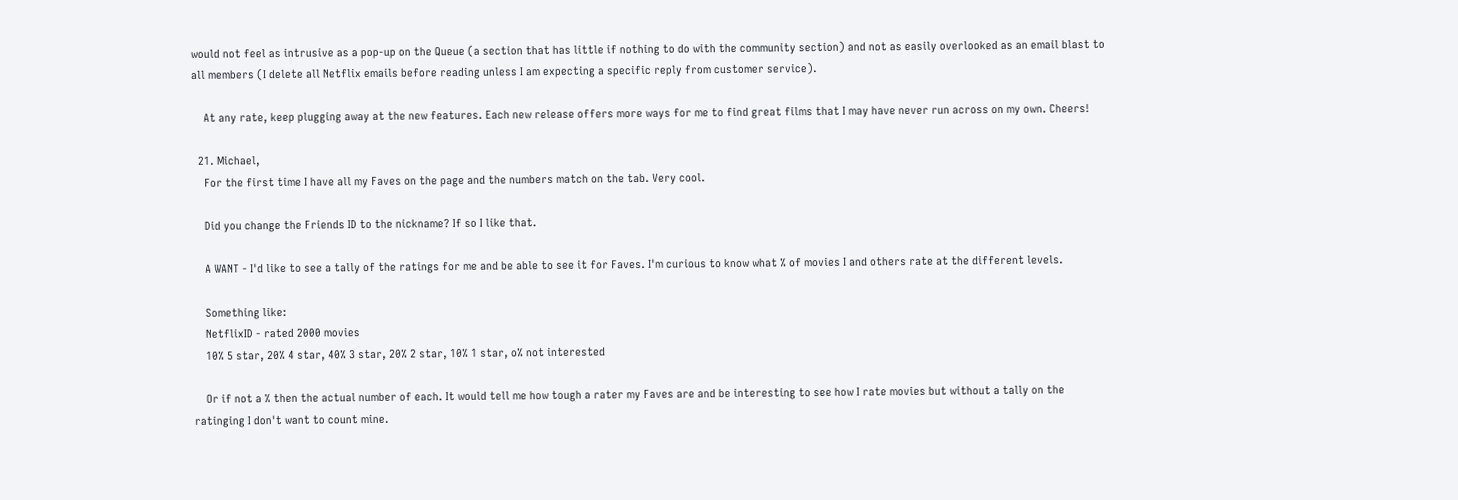would not feel as intrusive as a pop-up on the Queue (a section that has little if nothing to do with the community section) and not as easily overlooked as an email blast to all members (I delete all Netflix emails before reading unless I am expecting a specific reply from customer service).

    At any rate, keep plugging away at the new features. Each new release offers more ways for me to find great films that I may have never run across on my own. Cheers!

  21. Michael,
    For the first time I have all my Faves on the page and the numbers match on the tab. Very cool.

    Did you change the Friends ID to the nickname? If so I like that.

    A WANT - I'd like to see a tally of the ratings for me and be able to see it for Faves. I'm curious to know what % of movies I and others rate at the different levels.

    Something like:
    NetflixID - rated 2000 movies
    10% 5 star, 20% 4 star, 40% 3 star, 20% 2 star, 10% 1 star, o% not interested

    Or if not a % then the actual number of each. It would tell me how tough a rater my Faves are and be interesting to see how I rate movies but without a tally on the ratinging I don't want to count mine.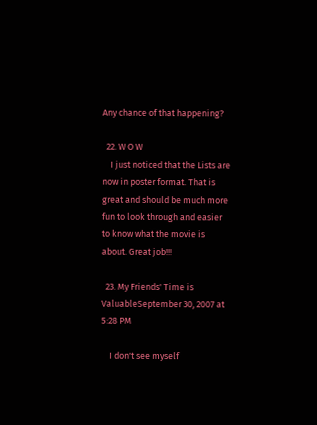Any chance of that happening?

  22. W O W
    I just noticed that the Lists are now in poster format. That is great and should be much more fun to look through and easier to know what the movie is about. Great job!!!

  23. My Friends' Time is ValuableSeptember 30, 2007 at 5:28 PM

    I don't see myself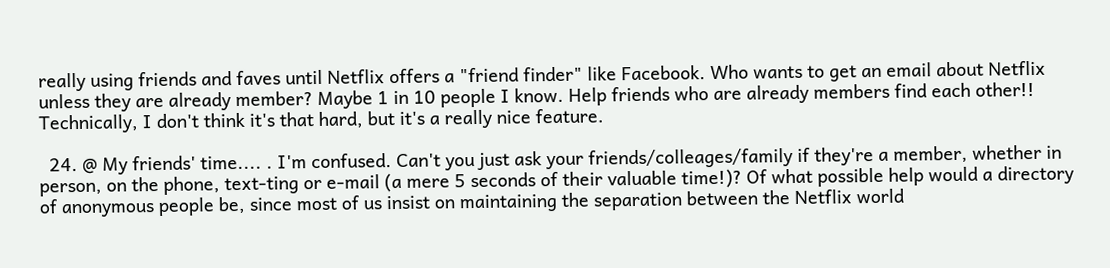really using friends and faves until Netflix offers a "friend finder" like Facebook. Who wants to get an email about Netflix unless they are already member? Maybe 1 in 10 people I know. Help friends who are already members find each other!! Technically, I don't think it's that hard, but it's a really nice feature.

  24. @ My friends' time.... . I'm confused. Can't you just ask your friends/colleages/family if they're a member, whether in person, on the phone, text-ting or e-mail (a mere 5 seconds of their valuable time!)? Of what possible help would a directory of anonymous people be, since most of us insist on maintaining the separation between the Netflix world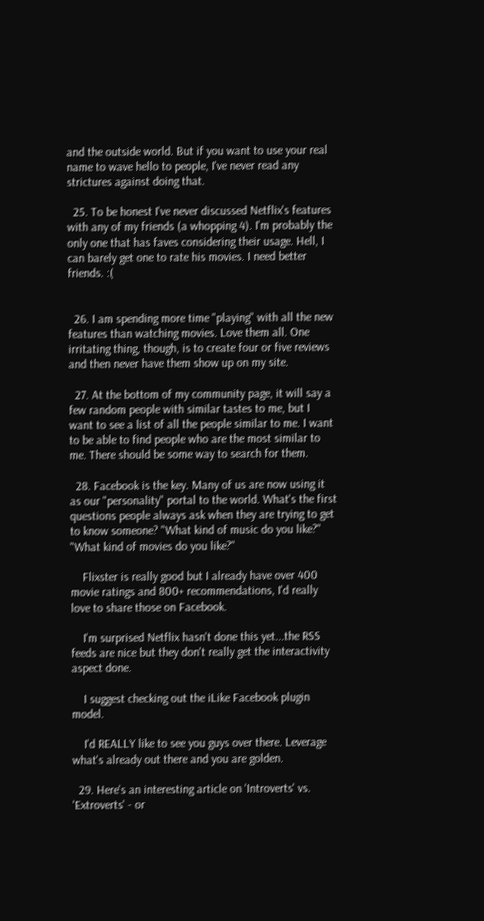and the outside world. But if you want to use your real name to wave hello to people, I've never read any strictures against doing that.

  25. To be honest I've never discussed Netflix's features with any of my friends (a whopping 4). I'm probably the only one that has faves considering their usage. Hell, I can barely get one to rate his movies. I need better friends. :(


  26. I am spending more time "playing" with all the new features than watching movies. Love them all. One irritating thing, though, is to create four or five reviews and then never have them show up on my site.

  27. At the bottom of my community page, it will say a few random people with similar tastes to me, but I want to see a list of all the people similar to me. I want to be able to find people who are the most similar to me. There should be some way to search for them.

  28. Facebook is the key. Many of us are now using it as our "personality" portal to the world. What's the first questions people always ask when they are trying to get to know someone? "What kind of music do you like?" "What kind of movies do you like?"

    Flixster is really good but I already have over 400 movie ratings and 800+ recommendations, I'd really love to share those on Facebook.

    I'm surprised Netflix hasn't done this yet...the RSS feeds are nice but they don't really get the interactivity aspect done.

    I suggest checking out the iLike Facebook plugin model.

    I'd REALLY like to see you guys over there. Leverage what's already out there and you are golden.

  29. Here's an interesting article on 'Introverts' vs. 'Extroverts' - or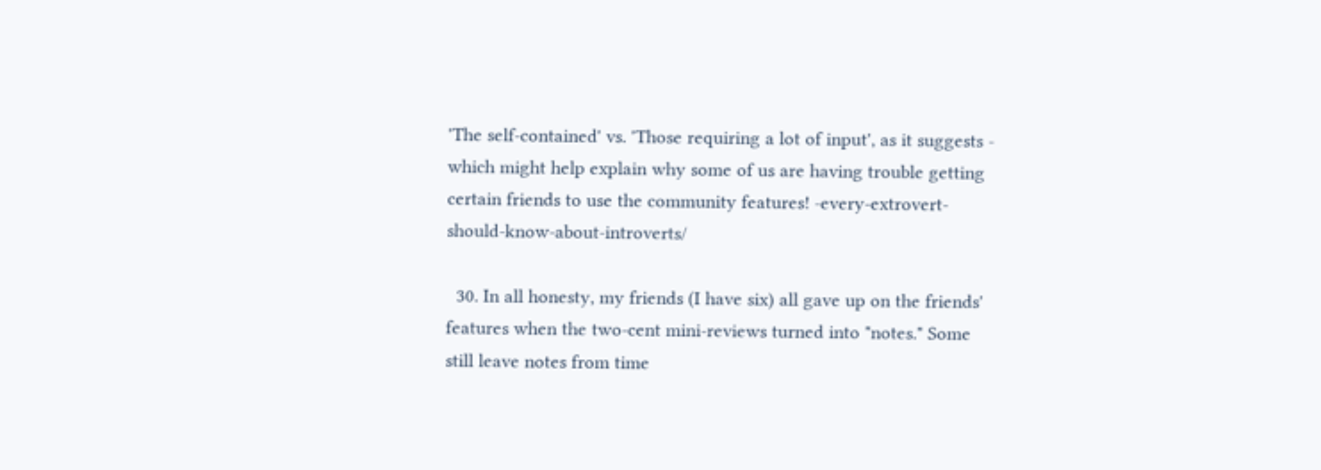'The self-contained' vs. 'Those requiring a lot of input', as it suggests - which might help explain why some of us are having trouble getting certain friends to use the community features! -every-extrovert-should-know-about-introverts/

  30. In all honesty, my friends (I have six) all gave up on the friends' features when the two-cent mini-reviews turned into "notes." Some still leave notes from time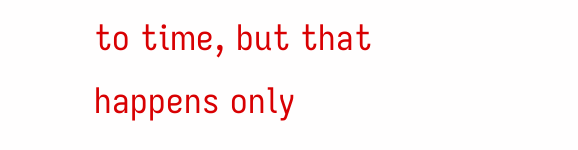to time, but that happens only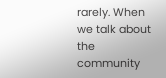rarely. When we talk about the community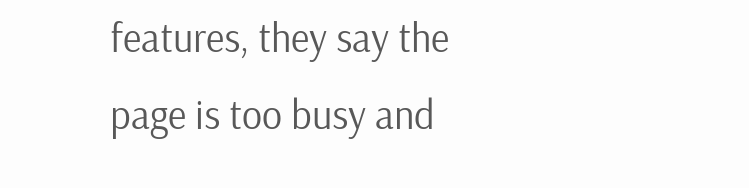features, they say the page is too busy and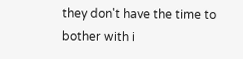they don't have the time to bother with i